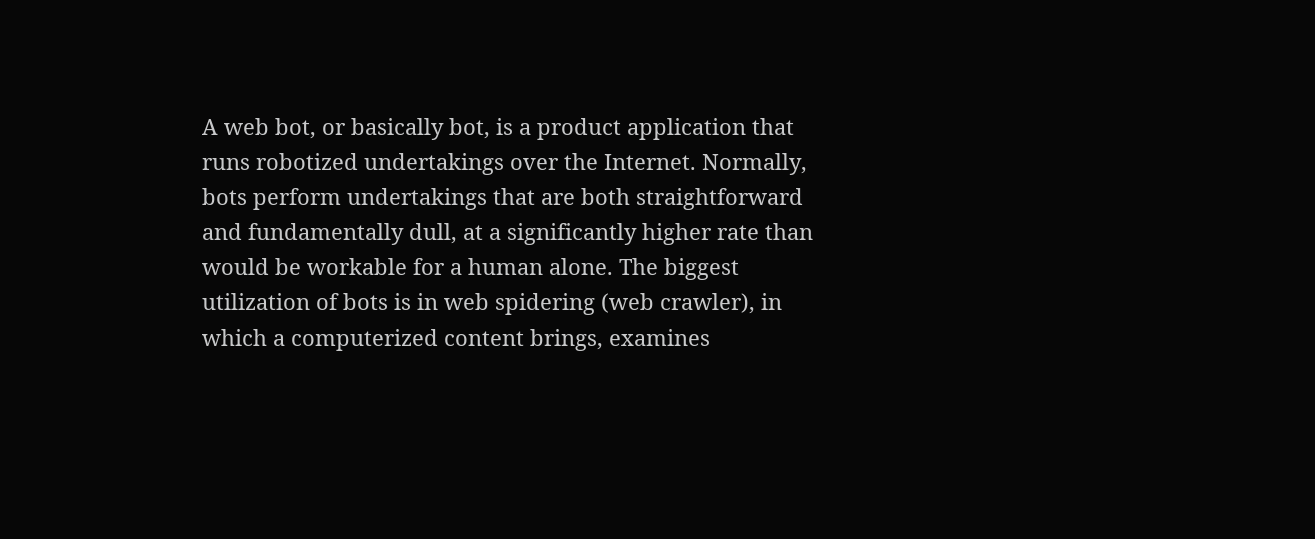A web bot, or basically bot, is a product application that runs robotized undertakings over the Internet. Normally, bots perform undertakings that are both straightforward and fundamentally dull, at a significantly higher rate than would be workable for a human alone. The biggest utilization of bots is in web spidering (web crawler), in which a computerized content brings, examines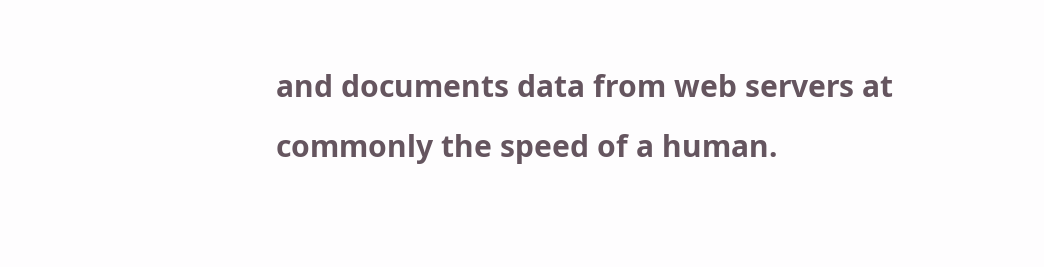and documents data from web servers at commonly the speed of a human.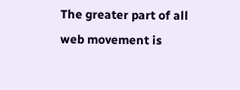The greater part of all web movement is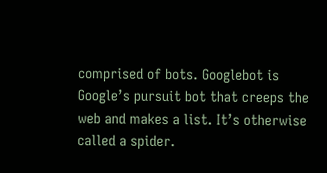comprised of bots. Googlebot is Google’s pursuit bot that creeps the web and makes a list. It’s otherwise called a spider.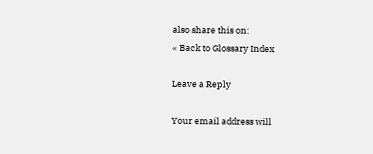also share this on:
« Back to Glossary Index

Leave a Reply

Your email address will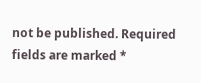not be published. Required fields are marked *